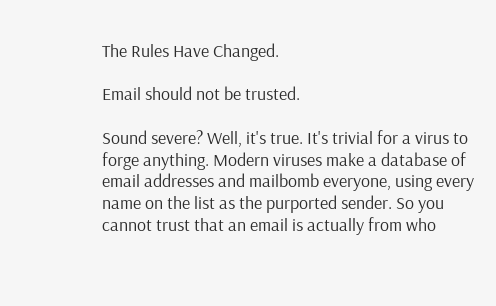The Rules Have Changed.

Email should not be trusted.

Sound severe? Well, it's true. It's trivial for a virus to forge anything. Modern viruses make a database of email addresses and mailbomb everyone, using every name on the list as the purported sender. So you cannot trust that an email is actually from who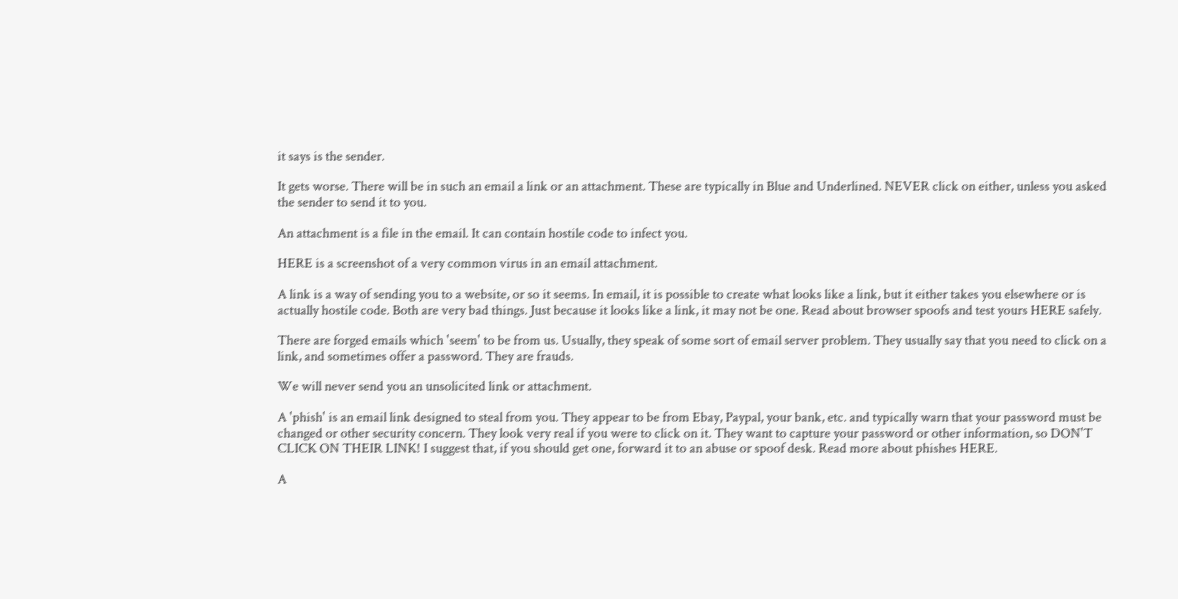it says is the sender.

It gets worse. There will be in such an email a link or an attachment. These are typically in Blue and Underlined. NEVER click on either, unless you asked the sender to send it to you.

An attachment is a file in the email. It can contain hostile code to infect you.

HERE is a screenshot of a very common virus in an email attachment.

A link is a way of sending you to a website, or so it seems. In email, it is possible to create what looks like a link, but it either takes you elsewhere or is actually hostile code. Both are very bad things. Just because it looks like a link, it may not be one. Read about browser spoofs and test yours HERE safely.

There are forged emails which 'seem' to be from us. Usually, they speak of some sort of email server problem. They usually say that you need to click on a link, and sometimes offer a password. They are frauds.

We will never send you an unsolicited link or attachment.

A 'phish' is an email link designed to steal from you. They appear to be from Ebay, Paypal, your bank, etc. and typically warn that your password must be changed or other security concern. They look very real if you were to click on it. They want to capture your password or other information, so DON'T CLICK ON THEIR LINK! I suggest that, if you should get one, forward it to an abuse or spoof desk. Read more about phishes HERE.

A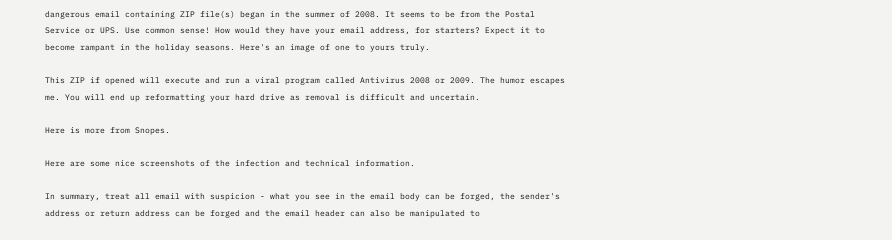dangerous email containing ZIP file(s) began in the summer of 2008. It seems to be from the Postal Service or UPS. Use common sense! How would they have your email address, for starters? Expect it to become rampant in the holiday seasons. Here's an image of one to yours truly.

This ZIP if opened will execute and run a viral program called Antivirus 2008 or 2009. The humor escapes me. You will end up reformatting your hard drive as removal is difficult and uncertain.

Here is more from Snopes.

Here are some nice screenshots of the infection and technical information.

In summary, treat all email with suspicion - what you see in the email body can be forged, the sender's address or return address can be forged and the email header can also be manipulated to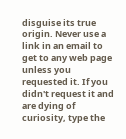disguise its true origin. Never use a link in an email to get to any web page unless you requested it. If you didn't request it and are dying of curiosity, type the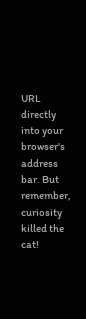URL directly into your browser's address bar. But remember, curiosity killed the cat!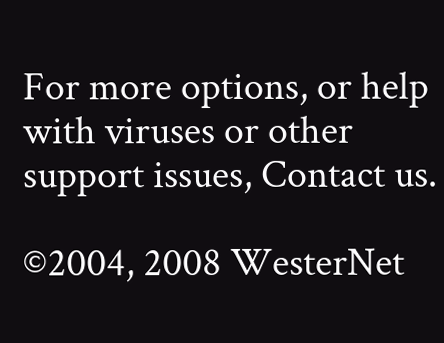For more options, or help with viruses or other support issues, Contact us.

©2004, 2008 WesterNet